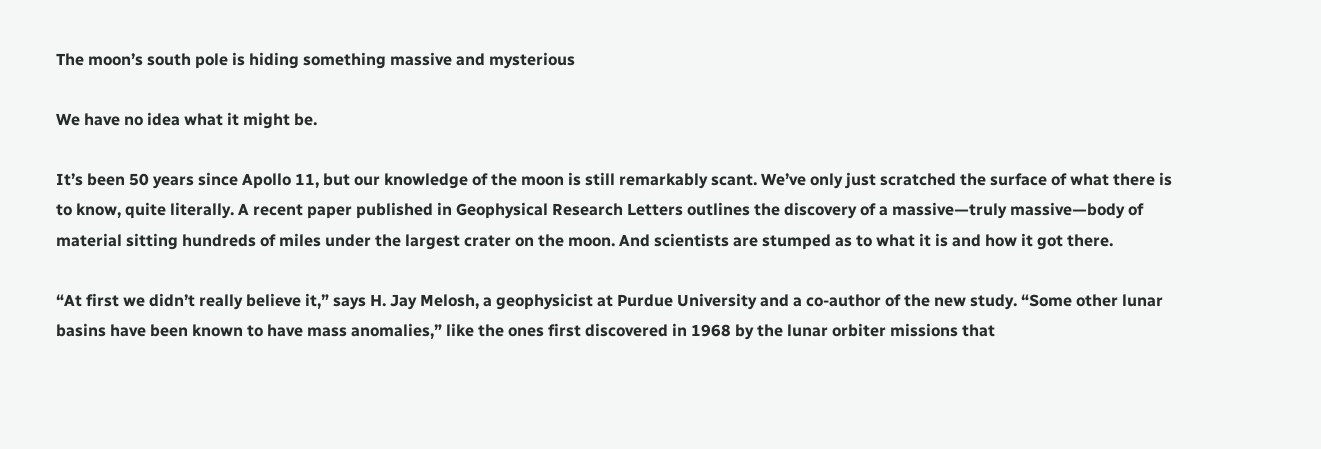The moon’s south pole is hiding something massive and mysterious

We have no idea what it might be.

It’s been 50 years since Apollo 11, but our knowledge of the moon is still remarkably scant. We’ve only just scratched the surface of what there is to know, quite literally. A recent paper published in Geophysical Research Letters outlines the discovery of a massive—truly massive—body of material sitting hundreds of miles under the largest crater on the moon. And scientists are stumped as to what it is and how it got there.

“At first we didn’t really believe it,” says H. Jay Melosh, a geophysicist at Purdue University and a co-author of the new study. “Some other lunar basins have been known to have mass anomalies,” like the ones first discovered in 1968 by the lunar orbiter missions that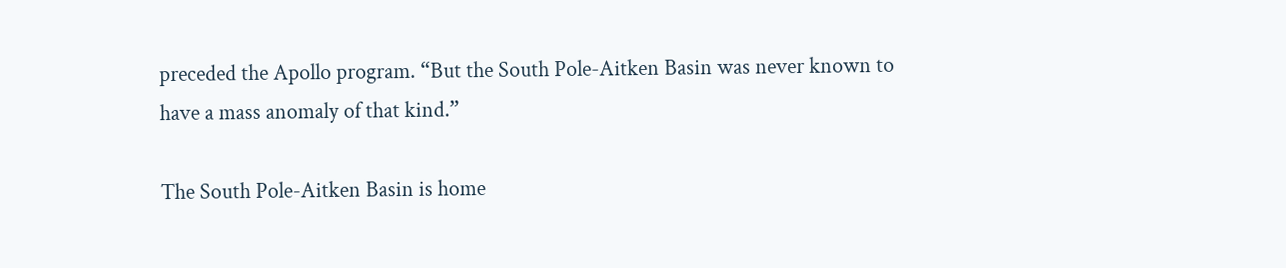preceded the Apollo program. “But the South Pole-Aitken Basin was never known to have a mass anomaly of that kind.”

The South Pole-Aitken Basin is home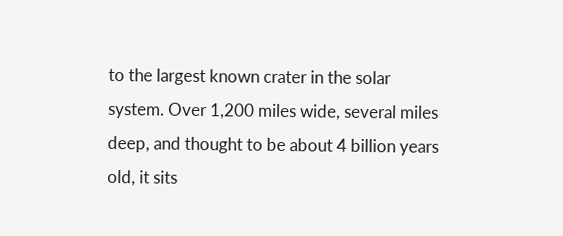to the largest known crater in the solar system. Over 1,200 miles wide, several miles deep, and thought to be about 4 billion years old, it sits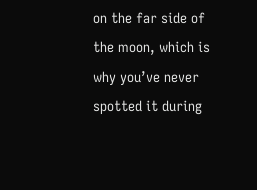on the far side of the moon, which is why you’ve never spotted it during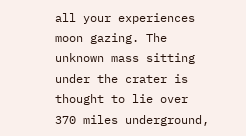all your experiences moon gazing. The unknown mass sitting under the crater is thought to lie over 370 miles underground,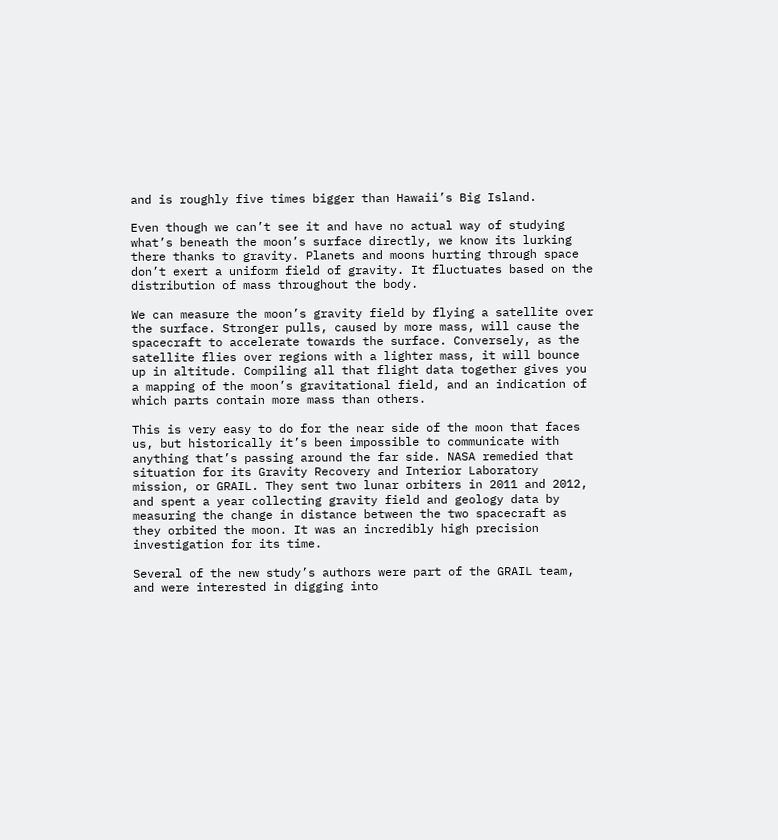and is roughly five times bigger than Hawaii’s Big Island.

Even though we can’t see it and have no actual way of studying what’s beneath the moon’s surface directly, we know its lurking there thanks to gravity. Planets and moons hurting through space don’t exert a uniform field of gravity. It fluctuates based on the distribution of mass throughout the body.

We can measure the moon’s gravity field by flying a satellite over the surface. Stronger pulls, caused by more mass, will cause the spacecraft to accelerate towards the surface. Conversely, as the satellite flies over regions with a lighter mass, it will bounce up in altitude. Compiling all that flight data together gives you a mapping of the moon’s gravitational field, and an indication of which parts contain more mass than others.

This is very easy to do for the near side of the moon that faces us, but historically it’s been impossible to communicate with anything that’s passing around the far side. NASA remedied that situation for its Gravity Recovery and Interior Laboratory mission, or GRAIL. They sent two lunar orbiters in 2011 and 2012, and spent a year collecting gravity field and geology data by measuring the change in distance between the two spacecraft as they orbited the moon. It was an incredibly high precision investigation for its time.

Several of the new study’s authors were part of the GRAIL team, and were interested in digging into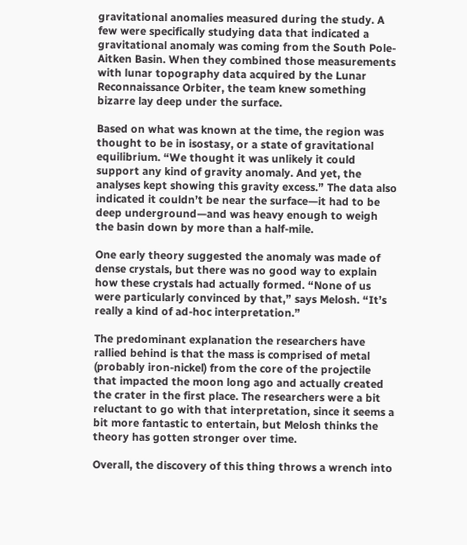gravitational anomalies measured during the study. A few were specifically studying data that indicated a gravitational anomaly was coming from the South Pole-Aitken Basin. When they combined those measurements with lunar topography data acquired by the Lunar Reconnaissance Orbiter, the team knew something bizarre lay deep under the surface.

Based on what was known at the time, the region was thought to be in isostasy, or a state of gravitational equilibrium. “We thought it was unlikely it could support any kind of gravity anomaly. And yet, the analyses kept showing this gravity excess.” The data also indicated it couldn’t be near the surface—it had to be deep underground—and was heavy enough to weigh the basin down by more than a half-mile.

One early theory suggested the anomaly was made of dense crystals, but there was no good way to explain how these crystals had actually formed. “None of us were particularly convinced by that,” says Melosh. “It’s really a kind of ad-hoc interpretation.”

The predominant explanation the researchers have rallied behind is that the mass is comprised of metal (probably iron-nickel) from the core of the projectile that impacted the moon long ago and actually created the crater in the first place. The researchers were a bit reluctant to go with that interpretation, since it seems a bit more fantastic to entertain, but Melosh thinks the theory has gotten stronger over time.

Overall, the discovery of this thing throws a wrench into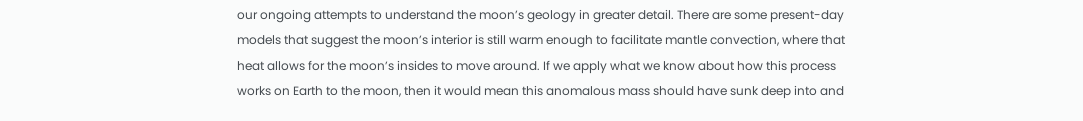our ongoing attempts to understand the moon’s geology in greater detail. There are some present-day models that suggest the moon’s interior is still warm enough to facilitate mantle convection, where that heat allows for the moon’s insides to move around. If we apply what we know about how this process works on Earth to the moon, then it would mean this anomalous mass should have sunk deep into and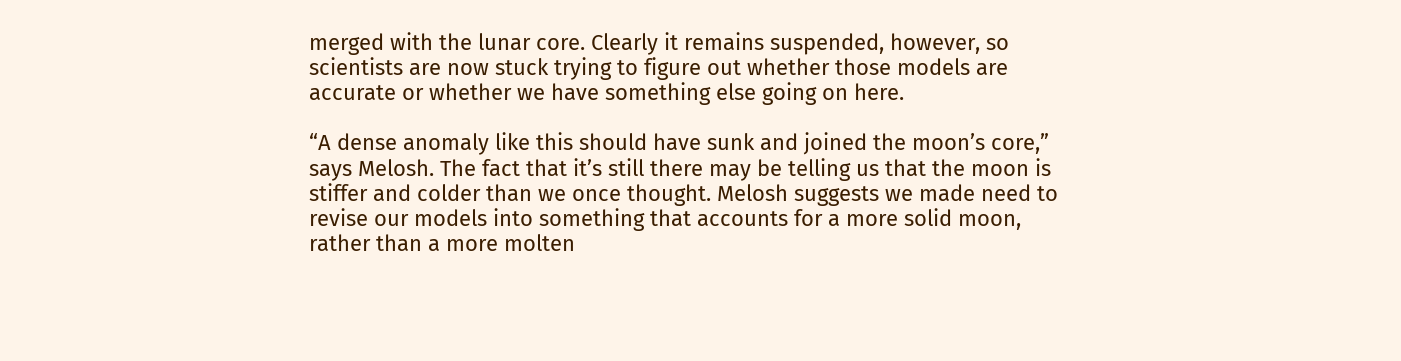merged with the lunar core. Clearly it remains suspended, however, so scientists are now stuck trying to figure out whether those models are accurate or whether we have something else going on here.

“A dense anomaly like this should have sunk and joined the moon’s core,” says Melosh. The fact that it’s still there may be telling us that the moon is stiffer and colder than we once thought. Melosh suggests we made need to revise our models into something that accounts for a more solid moon, rather than a more molten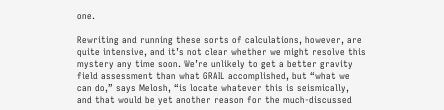one.

Rewriting and running these sorts of calculations, however, are quite intensive, and it’s not clear whether we might resolve this mystery any time soon. We’re unlikely to get a better gravity field assessment than what GRAIL accomplished, but “what we can do,” says Melosh, “is locate whatever this is seismically, and that would be yet another reason for the much-discussed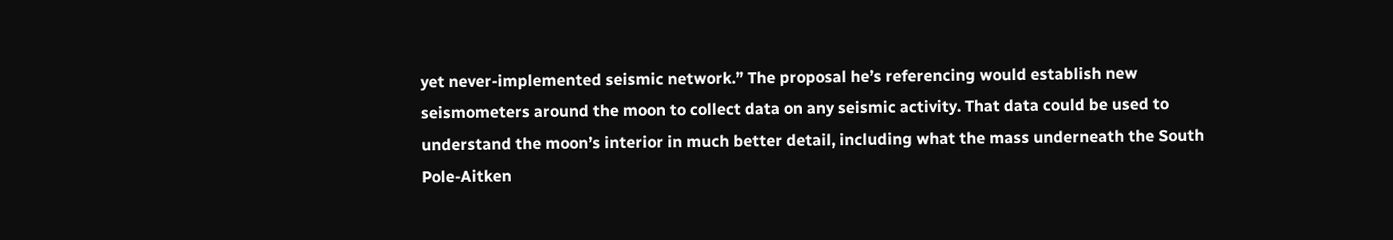yet never-implemented seismic network.” The proposal he’s referencing would establish new seismometers around the moon to collect data on any seismic activity. That data could be used to understand the moon’s interior in much better detail, including what the mass underneath the South Pole-Aitken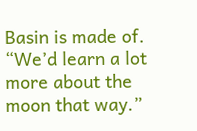Basin is made of. “We’d learn a lot more about the moon that way.”